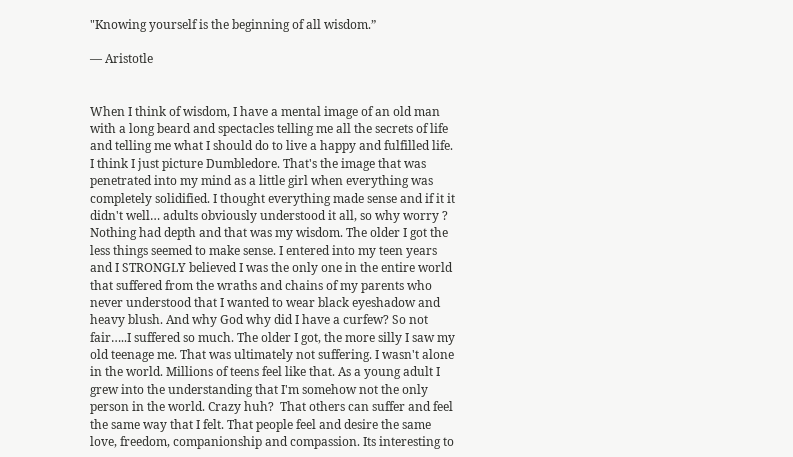"Knowing yourself is the beginning of all wisdom.”

― Aristotle


When I think of wisdom, I have a mental image of an old man with a long beard and spectacles telling me all the secrets of life and telling me what I should do to live a happy and fulfilled life. I think I just picture Dumbledore. That's the image that was penetrated into my mind as a little girl when everything was completely solidified. I thought everything made sense and if it it didn't well… adults obviously understood it all, so why worry ? Nothing had depth and that was my wisdom. The older I got the less things seemed to make sense. I entered into my teen years and I STRONGLY believed I was the only one in the entire world that suffered from the wraths and chains of my parents who never understood that I wanted to wear black eyeshadow and heavy blush. And why God why did I have a curfew? So not fair…..I suffered so much. The older I got, the more silly I saw my old teenage me. That was ultimately not suffering. I wasn't alone in the world. Millions of teens feel like that. As a young adult I grew into the understanding that I'm somehow not the only person in the world. Crazy huh?  That others can suffer and feel the same way that I felt. That people feel and desire the same love, freedom, companionship and compassion. Its interesting to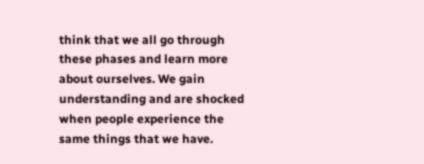think that we all go through these phases and learn more about ourselves. We gain understanding and are shocked when people experience the same things that we have.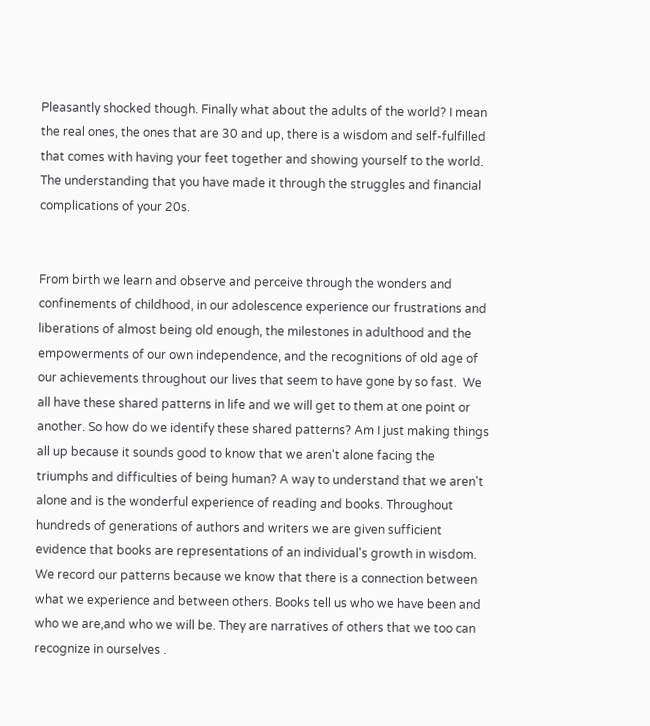Pleasantly shocked though. Finally what about the adults of the world? I mean the real ones, the ones that are 30 and up, there is a wisdom and self-fulfilled that comes with having your feet together and showing yourself to the world. The understanding that you have made it through the struggles and financial complications of your 20s.


From birth we learn and observe and perceive through the wonders and confinements of childhood, in our adolescence experience our frustrations and liberations of almost being old enough, the milestones in adulthood and the empowerments of our own independence, and the recognitions of old age of our achievements throughout our lives that seem to have gone by so fast.  We all have these shared patterns in life and we will get to them at one point or another. So how do we identify these shared patterns? Am I just making things all up because it sounds good to know that we aren't alone facing the triumphs and difficulties of being human? A way to understand that we aren't alone and is the wonderful experience of reading and books. Throughout hundreds of generations of authors and writers we are given sufficient evidence that books are representations of an individual's growth in wisdom. We record our patterns because we know that there is a connection between what we experience and between others. Books tell us who we have been and who we are,and who we will be. They are narratives of others that we too can recognize in ourselves .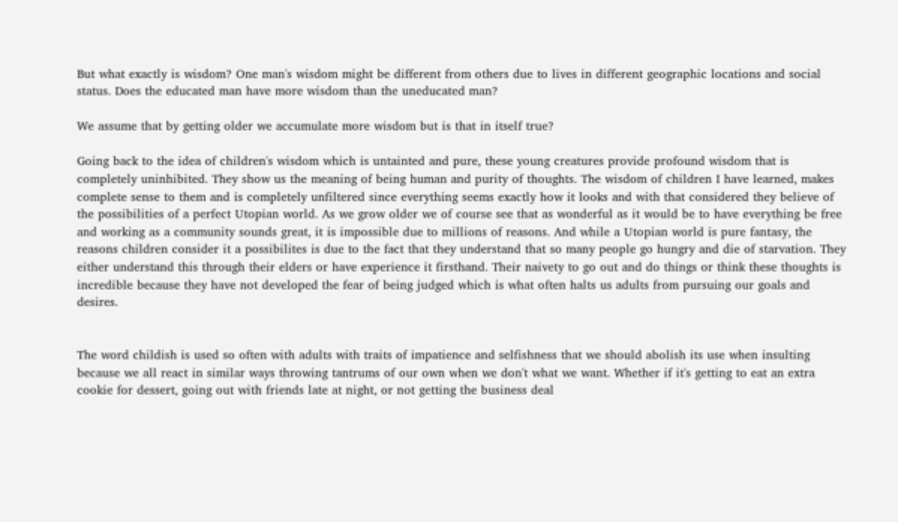But what exactly is wisdom? One man's wisdom might be different from others due to lives in different geographic locations and social status. Does the educated man have more wisdom than the uneducated man?

We assume that by getting older we accumulate more wisdom but is that in itself true?

Going back to the idea of children's wisdom which is untainted and pure, these young creatures provide profound wisdom that is completely uninhibited. They show us the meaning of being human and purity of thoughts. The wisdom of children I have learned, makes complete sense to them and is completely unfiltered since everything seems exactly how it looks and with that considered they believe of the possibilities of a perfect Utopian world. As we grow older we of course see that as wonderful as it would be to have everything be free and working as a community sounds great, it is impossible due to millions of reasons. And while a Utopian world is pure fantasy, the reasons children consider it a possibilites is due to the fact that they understand that so many people go hungry and die of starvation. They either understand this through their elders or have experience it firsthand. Their naivety to go out and do things or think these thoughts is incredible because they have not developed the fear of being judged which is what often halts us adults from pursuing our goals and desires.


The word childish is used so often with adults with traits of impatience and selfishness that we should abolish its use when insulting because we all react in similar ways throwing tantrums of our own when we don't what we want. Whether if it's getting to eat an extra cookie for dessert, going out with friends late at night, or not getting the business deal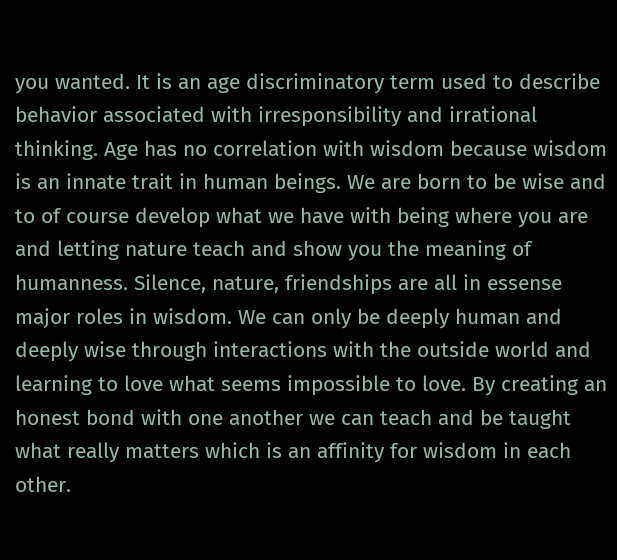you wanted. It is an age discriminatory term used to describe behavior associated with irresponsibility and irrational thinking. Age has no correlation with wisdom because wisdom is an innate trait in human beings. We are born to be wise and to of course develop what we have with being where you are and letting nature teach and show you the meaning of humanness. Silence, nature, friendships are all in essense major roles in wisdom. We can only be deeply human and deeply wise through interactions with the outside world and learning to love what seems impossible to love. By creating an honest bond with one another we can teach and be taught what really matters which is an affinity for wisdom in each other.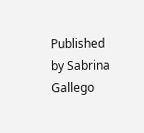Published by Sabrina Gallego